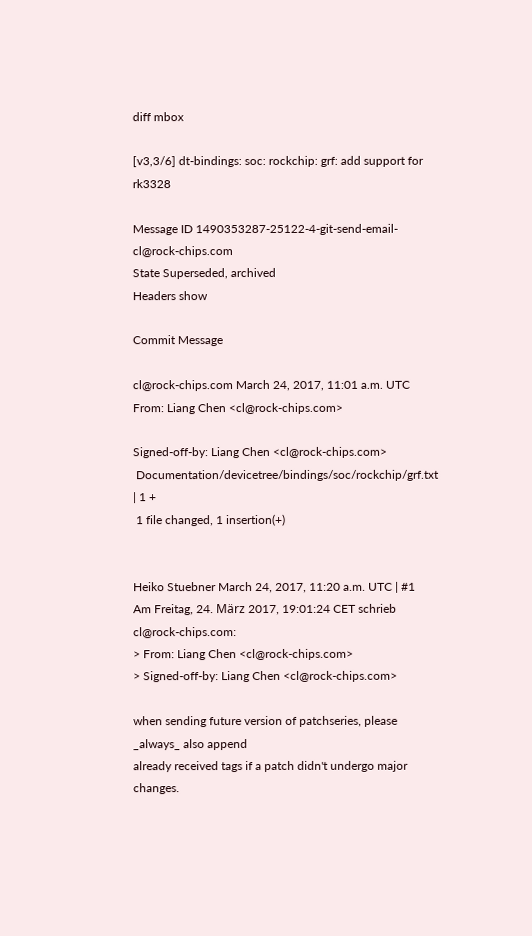diff mbox

[v3,3/6] dt-bindings: soc: rockchip: grf: add support for rk3328

Message ID 1490353287-25122-4-git-send-email-cl@rock-chips.com
State Superseded, archived
Headers show

Commit Message

cl@rock-chips.com March 24, 2017, 11:01 a.m. UTC
From: Liang Chen <cl@rock-chips.com>

Signed-off-by: Liang Chen <cl@rock-chips.com>
 Documentation/devicetree/bindings/soc/rockchip/grf.txt | 1 +
 1 file changed, 1 insertion(+)


Heiko Stuebner March 24, 2017, 11:20 a.m. UTC | #1
Am Freitag, 24. März 2017, 19:01:24 CET schrieb cl@rock-chips.com:
> From: Liang Chen <cl@rock-chips.com>
> Signed-off-by: Liang Chen <cl@rock-chips.com>

when sending future version of patchseries, please _always_ also append
already received tags if a patch didn't undergo major changes.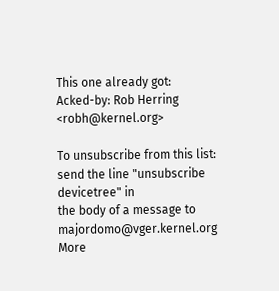This one already got:
Acked-by: Rob Herring <robh@kernel.org>

To unsubscribe from this list: send the line "unsubscribe devicetree" in
the body of a message to majordomo@vger.kernel.org
More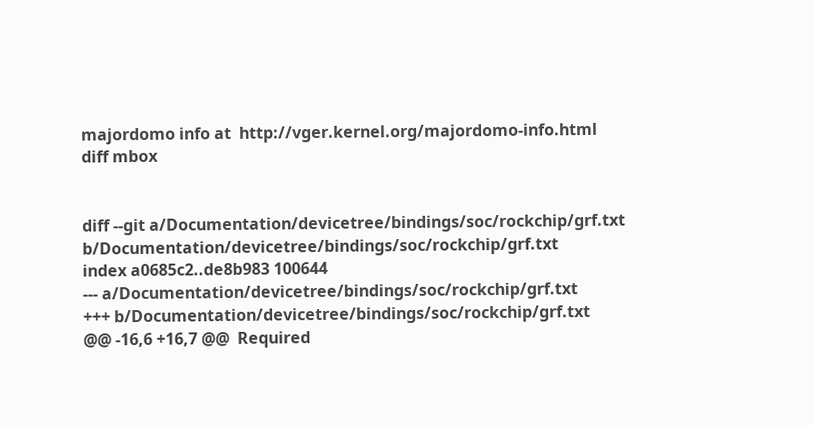majordomo info at  http://vger.kernel.org/majordomo-info.html
diff mbox


diff --git a/Documentation/devicetree/bindings/soc/rockchip/grf.txt b/Documentation/devicetree/bindings/soc/rockchip/grf.txt
index a0685c2..de8b983 100644
--- a/Documentation/devicetree/bindings/soc/rockchip/grf.txt
+++ b/Documentation/devicetree/bindings/soc/rockchip/grf.txt
@@ -16,6 +16,7 @@  Required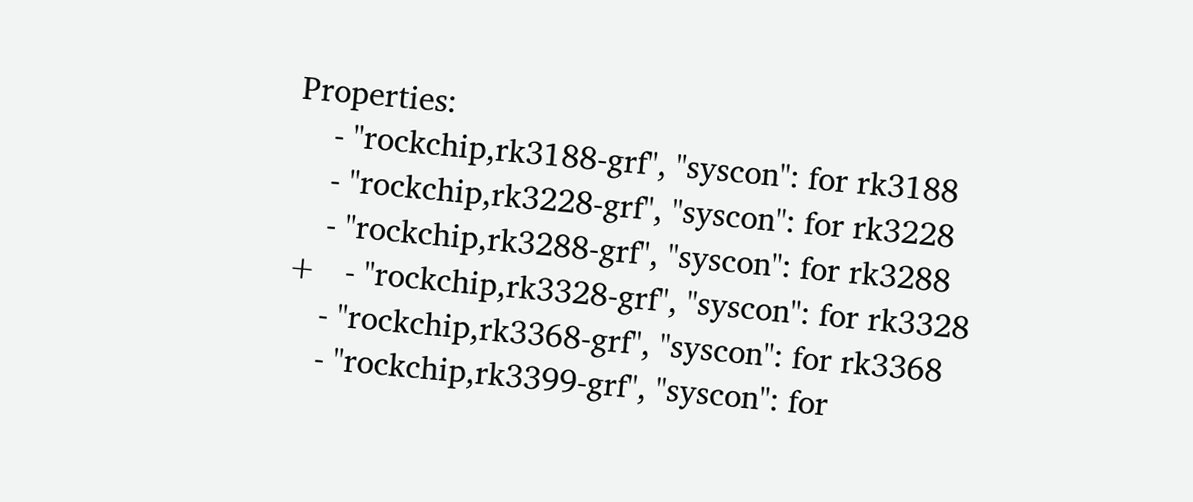Properties:
    - "rockchip,rk3188-grf", "syscon": for rk3188
    - "rockchip,rk3228-grf", "syscon": for rk3228
    - "rockchip,rk3288-grf", "syscon": for rk3288
+   - "rockchip,rk3328-grf", "syscon": for rk3328
    - "rockchip,rk3368-grf", "syscon": for rk3368
    - "rockchip,rk3399-grf", "syscon": for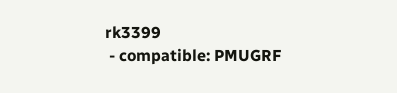rk3399
 - compatible: PMUGRF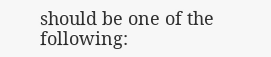should be one of the following: